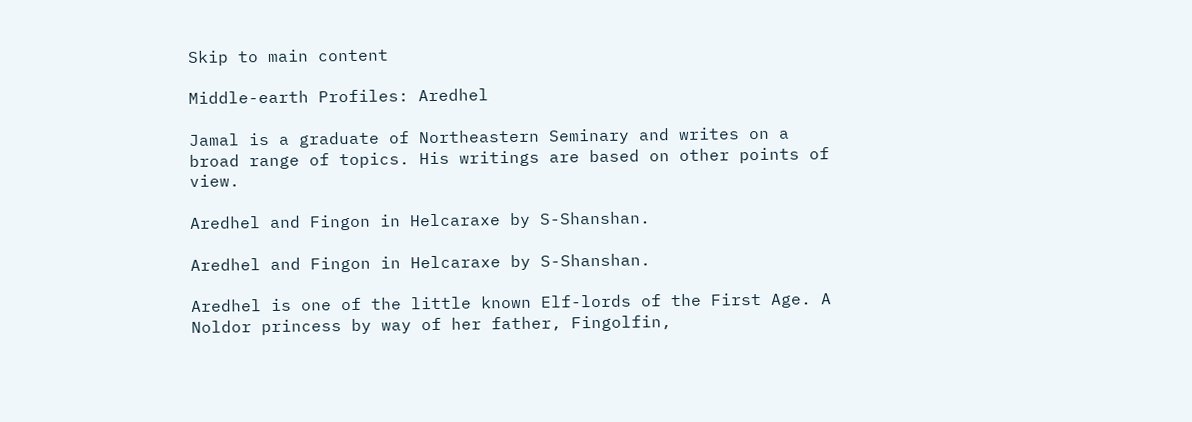Skip to main content

Middle-earth Profiles: Aredhel

Jamal is a graduate of Northeastern Seminary and writes on a broad range of topics. His writings are based on other points of view.

Aredhel and Fingon in Helcaraxe by S-Shanshan.

Aredhel and Fingon in Helcaraxe by S-Shanshan.

Aredhel is one of the little known Elf-lords of the First Age. A Noldor princess by way of her father, Fingolfin,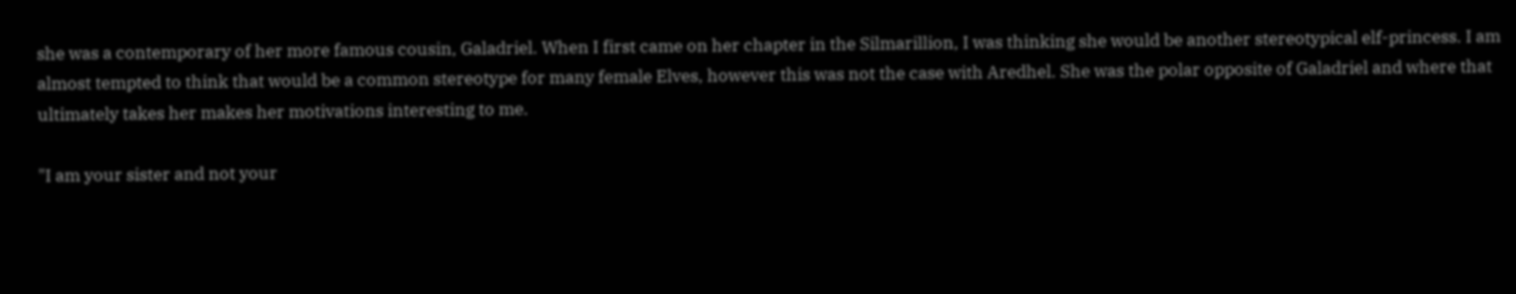she was a contemporary of her more famous cousin, Galadriel. When I first came on her chapter in the Silmarillion, I was thinking she would be another stereotypical elf-princess. I am almost tempted to think that would be a common stereotype for many female Elves, however this was not the case with Aredhel. She was the polar opposite of Galadriel and where that ultimately takes her makes her motivations interesting to me.

"I am your sister and not your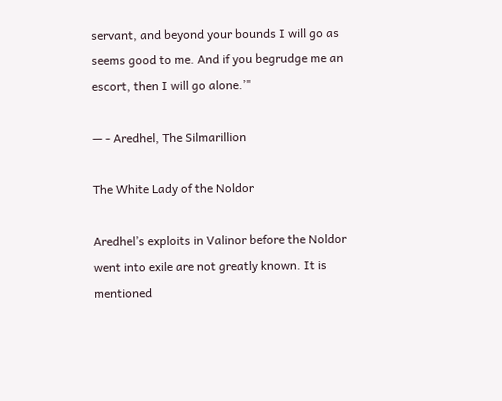servant, and beyond your bounds I will go as seems good to me. And if you begrudge me an escort, then I will go alone.’"

— - Aredhel, The Silmarillion

The White Lady of the Noldor

Aredhel’s exploits in Valinor before the Noldor went into exile are not greatly known. It is mentioned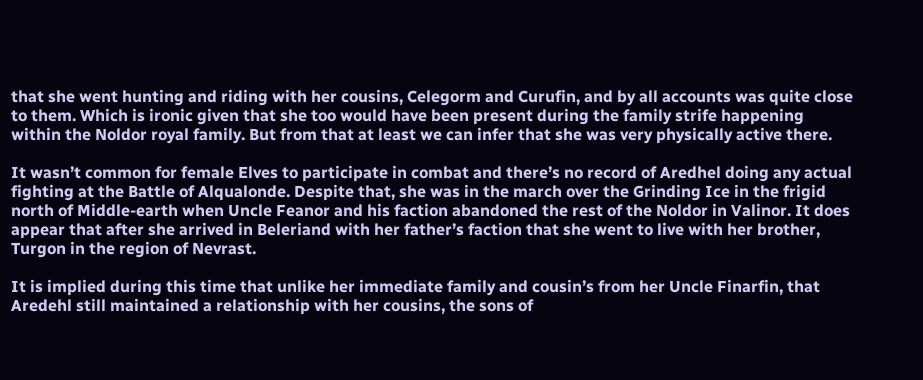that she went hunting and riding with her cousins, Celegorm and Curufin, and by all accounts was quite close to them. Which is ironic given that she too would have been present during the family strife happening within the Noldor royal family. But from that at least we can infer that she was very physically active there.

It wasn’t common for female Elves to participate in combat and there’s no record of Aredhel doing any actual fighting at the Battle of Alqualonde. Despite that, she was in the march over the Grinding Ice in the frigid north of Middle-earth when Uncle Feanor and his faction abandoned the rest of the Noldor in Valinor. It does appear that after she arrived in Beleriand with her father’s faction that she went to live with her brother, Turgon in the region of Nevrast.

It is implied during this time that unlike her immediate family and cousin’s from her Uncle Finarfin, that Aredehl still maintained a relationship with her cousins, the sons of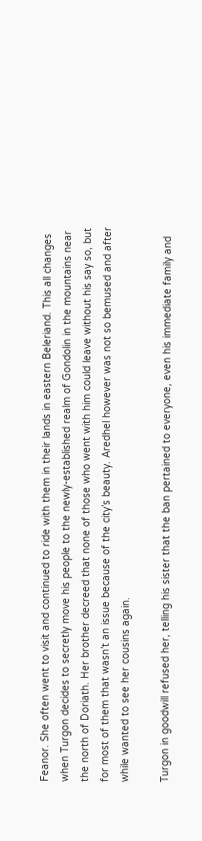Feanor. She often went to visit and continued to ride with them in their lands in eastern Beleriand. This all changes when Turgon decides to secretly move his people to the newly-established realm of Gondolin in the mountains near the north of Doriath. Her brother decreed that none of those who went with him could leave without his say so, but for most of them that wasn’t an issue because of the city’s beauty. Aredhel however was not so bemused and after while wanted to see her cousins again.

Turgon in goodwill refused her, telling his sister that the ban pertained to everyone, even his immediate family and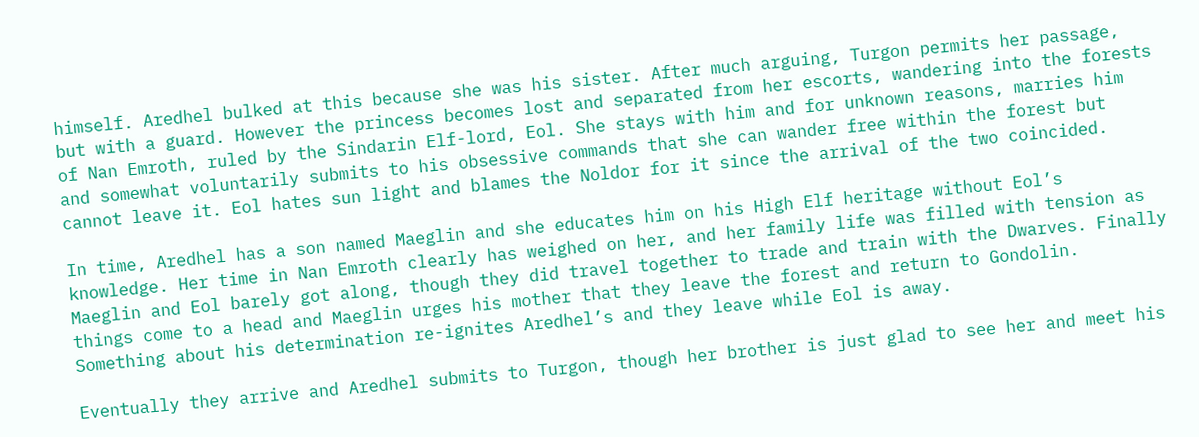himself. Aredhel bulked at this because she was his sister. After much arguing, Turgon permits her passage, but with a guard. However the princess becomes lost and separated from her escorts, wandering into the forests of Nan Emroth, ruled by the Sindarin Elf-lord, Eol. She stays with him and for unknown reasons, marries him and somewhat voluntarily submits to his obsessive commands that she can wander free within the forest but cannot leave it. Eol hates sun light and blames the Noldor for it since the arrival of the two coincided.

In time, Aredhel has a son named Maeglin and she educates him on his High Elf heritage without Eol’s knowledge. Her time in Nan Emroth clearly has weighed on her, and her family life was filled with tension as Maeglin and Eol barely got along, though they did travel together to trade and train with the Dwarves. Finally things come to a head and Maeglin urges his mother that they leave the forest and return to Gondolin. Something about his determination re-ignites Aredhel’s and they leave while Eol is away.

Eventually they arrive and Aredhel submits to Turgon, though her brother is just glad to see her and meet his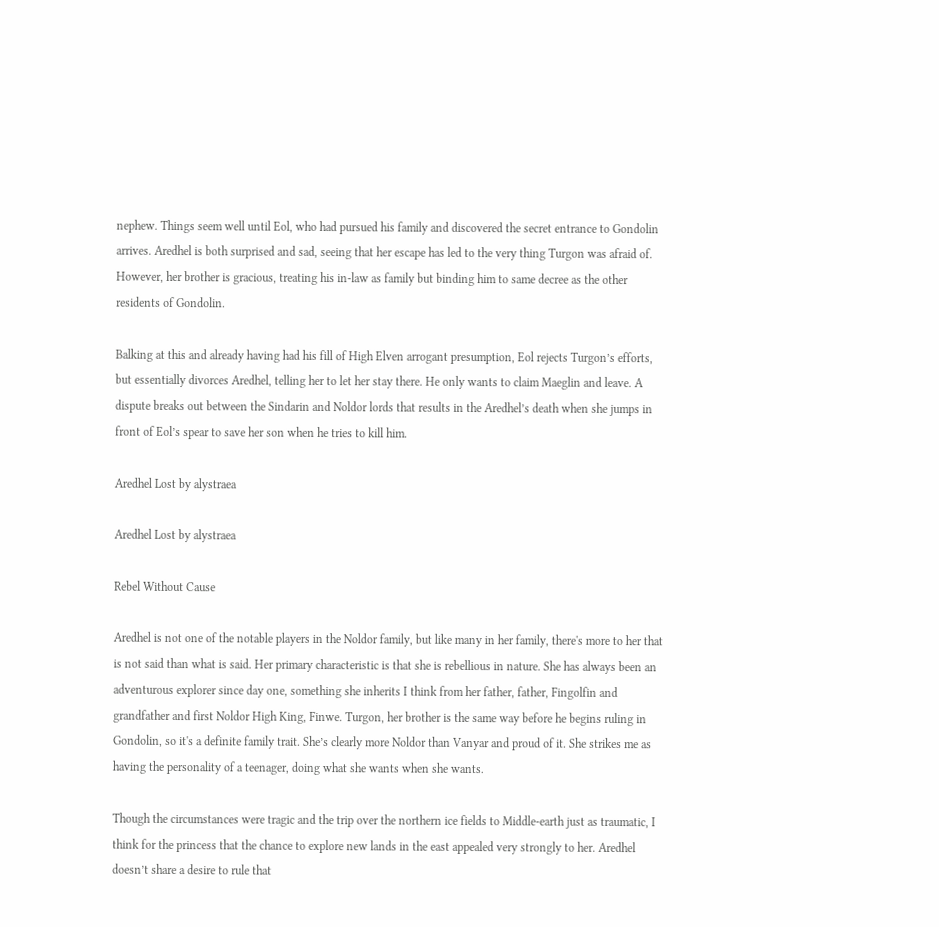nephew. Things seem well until Eol, who had pursued his family and discovered the secret entrance to Gondolin arrives. Aredhel is both surprised and sad, seeing that her escape has led to the very thing Turgon was afraid of. However, her brother is gracious, treating his in-law as family but binding him to same decree as the other residents of Gondolin.

Balking at this and already having had his fill of High Elven arrogant presumption, Eol rejects Turgon’s efforts, but essentially divorces Aredhel, telling her to let her stay there. He only wants to claim Maeglin and leave. A dispute breaks out between the Sindarin and Noldor lords that results in the Aredhel’s death when she jumps in front of Eol’s spear to save her son when he tries to kill him.

Aredhel Lost by alystraea

Aredhel Lost by alystraea

Rebel Without Cause

Aredhel is not one of the notable players in the Noldor family, but like many in her family, there's more to her that is not said than what is said. Her primary characteristic is that she is rebellious in nature. She has always been an adventurous explorer since day one, something she inherits I think from her father, father, Fingolfin and grandfather and first Noldor High King, Finwe. Turgon, her brother is the same way before he begins ruling in Gondolin, so it's a definite family trait. She’s clearly more Noldor than Vanyar and proud of it. She strikes me as having the personality of a teenager, doing what she wants when she wants.

Though the circumstances were tragic and the trip over the northern ice fields to Middle-earth just as traumatic, I think for the princess that the chance to explore new lands in the east appealed very strongly to her. Aredhel doesn’t share a desire to rule that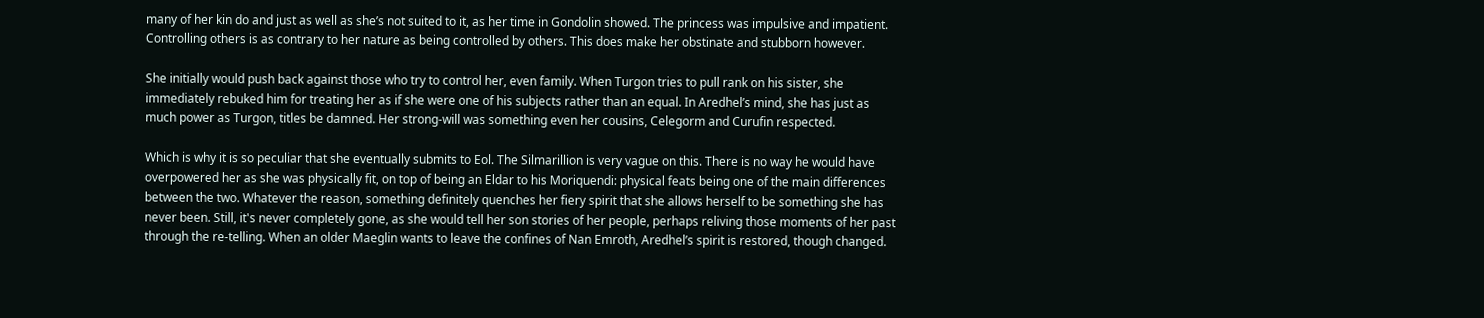many of her kin do and just as well as she’s not suited to it, as her time in Gondolin showed. The princess was impulsive and impatient. Controlling others is as contrary to her nature as being controlled by others. This does make her obstinate and stubborn however.

She initially would push back against those who try to control her, even family. When Turgon tries to pull rank on his sister, she immediately rebuked him for treating her as if she were one of his subjects rather than an equal. In Aredhel’s mind, she has just as much power as Turgon, titles be damned. Her strong-will was something even her cousins, Celegorm and Curufin respected.

Which is why it is so peculiar that she eventually submits to Eol. The Silmarillion is very vague on this. There is no way he would have overpowered her as she was physically fit, on top of being an Eldar to his Moriquendi: physical feats being one of the main differences between the two. Whatever the reason, something definitely quenches her fiery spirit that she allows herself to be something she has never been. Still, it's never completely gone, as she would tell her son stories of her people, perhaps reliving those moments of her past through the re-telling. When an older Maeglin wants to leave the confines of Nan Emroth, Aredhel’s spirit is restored, though changed.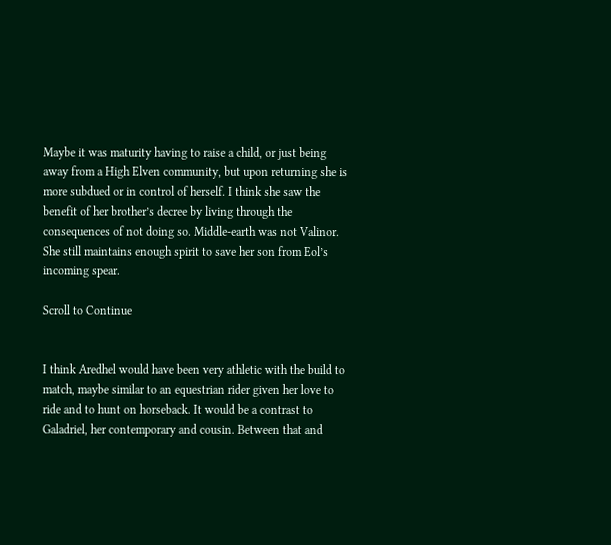Maybe it was maturity having to raise a child, or just being away from a High Elven community, but upon returning she is more subdued or in control of herself. I think she saw the benefit of her brother’s decree by living through the consequences of not doing so. Middle-earth was not Valinor. She still maintains enough spirit to save her son from Eol’s incoming spear.

Scroll to Continue


I think Aredhel would have been very athletic with the build to match, maybe similar to an equestrian rider given her love to ride and to hunt on horseback. It would be a contrast to Galadriel, her contemporary and cousin. Between that and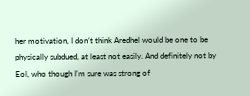her motivation, I don’t think Aredhel would be one to be physically subdued, at least not easily. And definitely not by Eol, who though I’m sure was strong of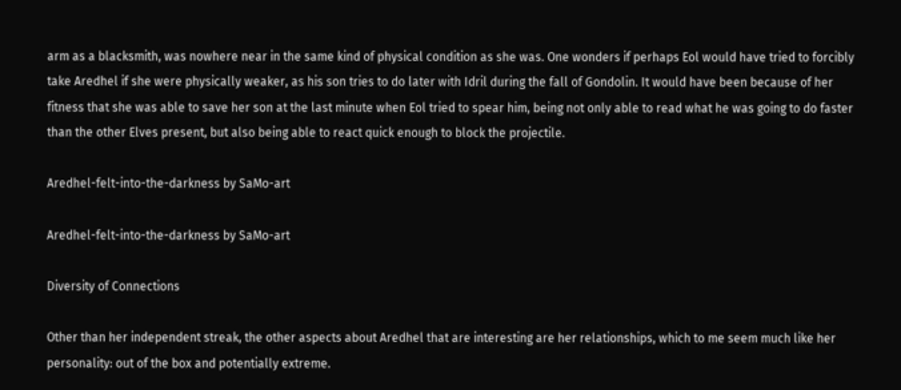arm as a blacksmith, was nowhere near in the same kind of physical condition as she was. One wonders if perhaps Eol would have tried to forcibly take Aredhel if she were physically weaker, as his son tries to do later with Idril during the fall of Gondolin. It would have been because of her fitness that she was able to save her son at the last minute when Eol tried to spear him, being not only able to read what he was going to do faster than the other Elves present, but also being able to react quick enough to block the projectile.

Aredhel-felt-into-the-darkness by SaMo-art

Aredhel-felt-into-the-darkness by SaMo-art

Diversity of Connections

Other than her independent streak, the other aspects about Aredhel that are interesting are her relationships, which to me seem much like her personality: out of the box and potentially extreme.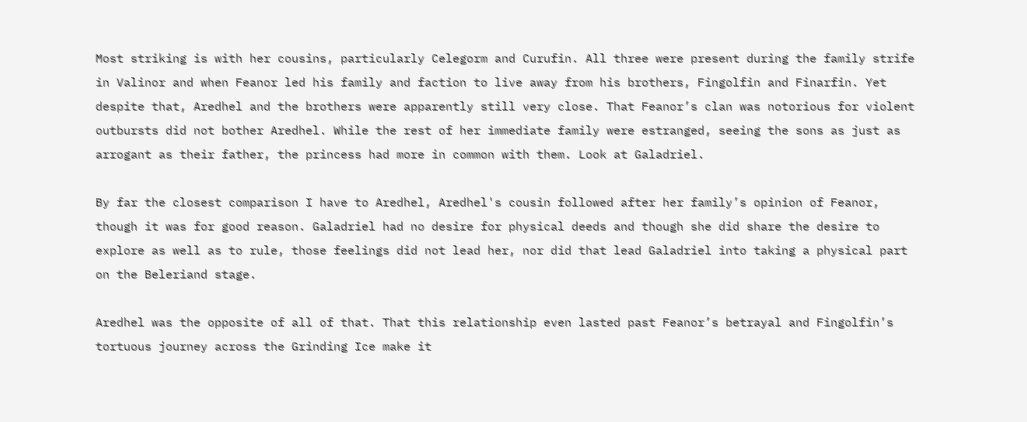Most striking is with her cousins, particularly Celegorm and Curufin. All three were present during the family strife in Valinor and when Feanor led his family and faction to live away from his brothers, Fingolfin and Finarfin. Yet despite that, Aredhel and the brothers were apparently still very close. That Feanor’s clan was notorious for violent outbursts did not bother Aredhel. While the rest of her immediate family were estranged, seeing the sons as just as arrogant as their father, the princess had more in common with them. Look at Galadriel.

By far the closest comparison I have to Aredhel, Aredhel's cousin followed after her family’s opinion of Feanor, though it was for good reason. Galadriel had no desire for physical deeds and though she did share the desire to explore as well as to rule, those feelings did not lead her, nor did that lead Galadriel into taking a physical part on the Beleriand stage.

Aredhel was the opposite of all of that. That this relationship even lasted past Feanor’s betrayal and Fingolfin’s tortuous journey across the Grinding Ice make it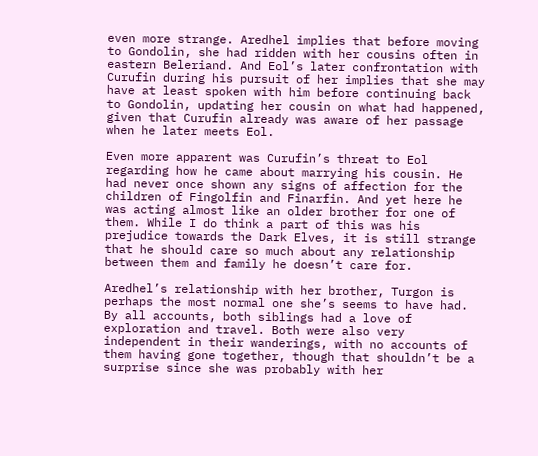even more strange. Aredhel implies that before moving to Gondolin, she had ridden with her cousins often in eastern Beleriand. And Eol’s later confrontation with Curufin during his pursuit of her implies that she may have at least spoken with him before continuing back to Gondolin, updating her cousin on what had happened, given that Curufin already was aware of her passage when he later meets Eol.

Even more apparent was Curufin’s threat to Eol regarding how he came about marrying his cousin. He had never once shown any signs of affection for the children of Fingolfin and Finarfin. And yet here he was acting almost like an older brother for one of them. While I do think a part of this was his prejudice towards the Dark Elves, it is still strange that he should care so much about any relationship between them and family he doesn’t care for.

Aredhel’s relationship with her brother, Turgon is perhaps the most normal one she’s seems to have had. By all accounts, both siblings had a love of exploration and travel. Both were also very independent in their wanderings, with no accounts of them having gone together, though that shouldn’t be a surprise since she was probably with her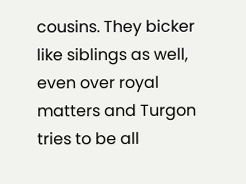cousins. They bicker like siblings as well, even over royal matters and Turgon tries to be all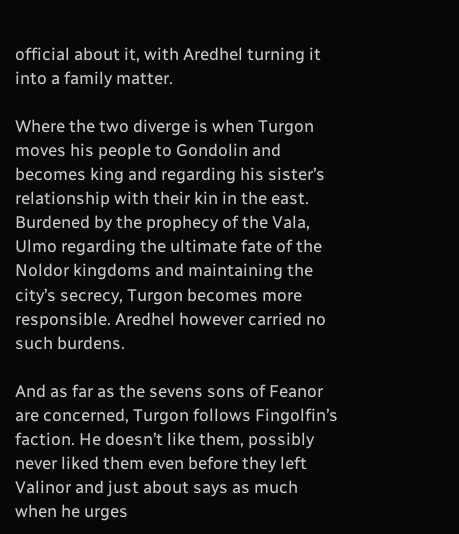official about it, with Aredhel turning it into a family matter.

Where the two diverge is when Turgon moves his people to Gondolin and becomes king and regarding his sister’s relationship with their kin in the east. Burdened by the prophecy of the Vala, Ulmo regarding the ultimate fate of the Noldor kingdoms and maintaining the city’s secrecy, Turgon becomes more responsible. Aredhel however carried no such burdens.

And as far as the sevens sons of Feanor are concerned, Turgon follows Fingolfin’s faction. He doesn’t like them, possibly never liked them even before they left Valinor and just about says as much when he urges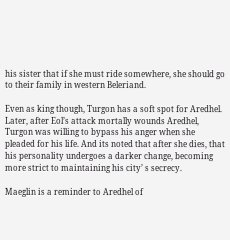his sister that if she must ride somewhere, she should go to their family in western Beleriand.

Even as king though, Turgon has a soft spot for Aredhel. Later, after Eol’s attack mortally wounds Aredhel, Turgon was willing to bypass his anger when she pleaded for his life. And its noted that after she dies, that his personality undergoes a darker change, becoming more strict to maintaining his city’ s secrecy.

Maeglin is a reminder to Aredhel of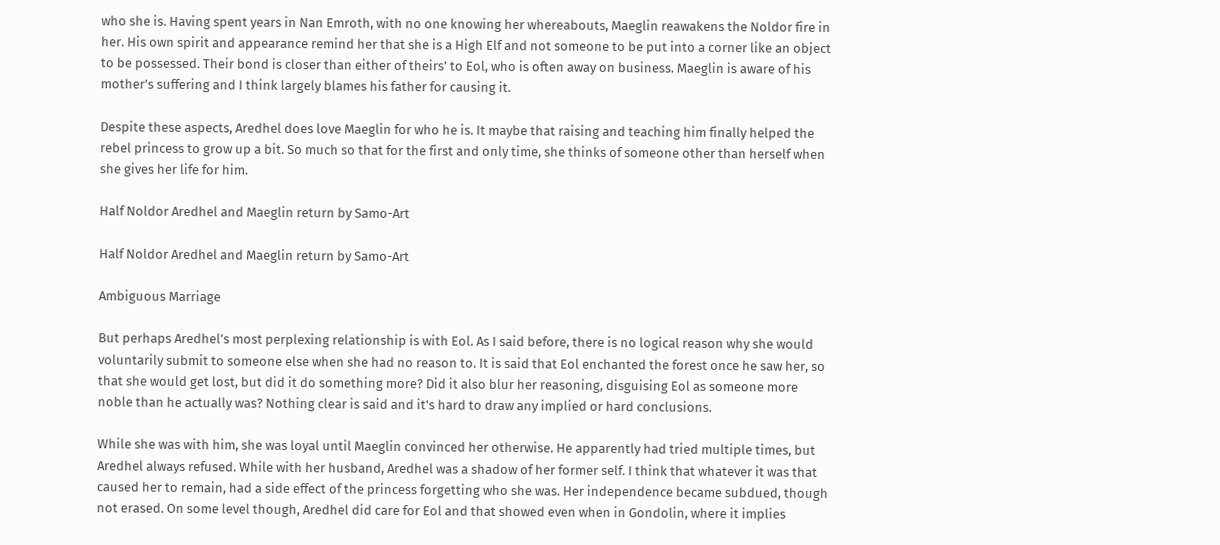who she is. Having spent years in Nan Emroth, with no one knowing her whereabouts, Maeglin reawakens the Noldor fire in her. His own spirit and appearance remind her that she is a High Elf and not someone to be put into a corner like an object to be possessed. Their bond is closer than either of theirs’ to Eol, who is often away on business. Maeglin is aware of his mother’s suffering and I think largely blames his father for causing it.

Despite these aspects, Aredhel does love Maeglin for who he is. It maybe that raising and teaching him finally helped the rebel princess to grow up a bit. So much so that for the first and only time, she thinks of someone other than herself when she gives her life for him.

Half Noldor Aredhel and Maeglin return by Samo-Art

Half Noldor Aredhel and Maeglin return by Samo-Art

Ambiguous Marriage

But perhaps Aredhel’s most perplexing relationship is with Eol. As I said before, there is no logical reason why she would voluntarily submit to someone else when she had no reason to. It is said that Eol enchanted the forest once he saw her, so that she would get lost, but did it do something more? Did it also blur her reasoning, disguising Eol as someone more noble than he actually was? Nothing clear is said and it's hard to draw any implied or hard conclusions.

While she was with him, she was loyal until Maeglin convinced her otherwise. He apparently had tried multiple times, but Aredhel always refused. While with her husband, Aredhel was a shadow of her former self. I think that whatever it was that caused her to remain, had a side effect of the princess forgetting who she was. Her independence became subdued, though not erased. On some level though, Aredhel did care for Eol and that showed even when in Gondolin, where it implies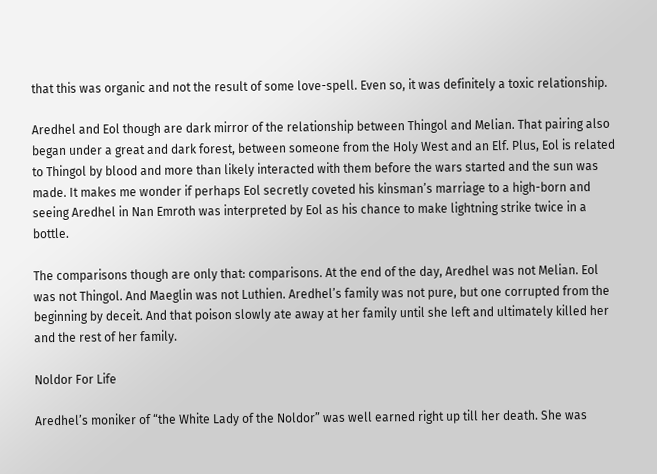that this was organic and not the result of some love-spell. Even so, it was definitely a toxic relationship.

Aredhel and Eol though are dark mirror of the relationship between Thingol and Melian. That pairing also began under a great and dark forest, between someone from the Holy West and an Elf. Plus, Eol is related to Thingol by blood and more than likely interacted with them before the wars started and the sun was made. It makes me wonder if perhaps Eol secretly coveted his kinsman’s marriage to a high-born and seeing Aredhel in Nan Emroth was interpreted by Eol as his chance to make lightning strike twice in a bottle.

The comparisons though are only that: comparisons. At the end of the day, Aredhel was not Melian. Eol was not Thingol. And Maeglin was not Luthien. Aredhel’s family was not pure, but one corrupted from the beginning by deceit. And that poison slowly ate away at her family until she left and ultimately killed her and the rest of her family.

Noldor For Life

Aredhel’s moniker of “the White Lady of the Noldor” was well earned right up till her death. She was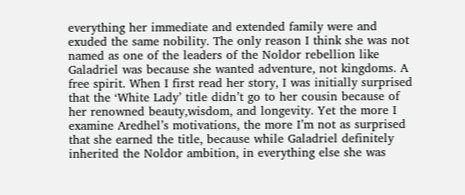everything her immediate and extended family were and exuded the same nobility. The only reason I think she was not named as one of the leaders of the Noldor rebellion like Galadriel was because she wanted adventure, not kingdoms. A free spirit. When I first read her story, I was initially surprised that the ‘White Lady’ title didn’t go to her cousin because of her renowned beauty,wisdom, and longevity. Yet the more I examine Aredhel’s motivations, the more I’m not as surprised that she earned the title, because while Galadriel definitely inherited the Noldor ambition, in everything else she was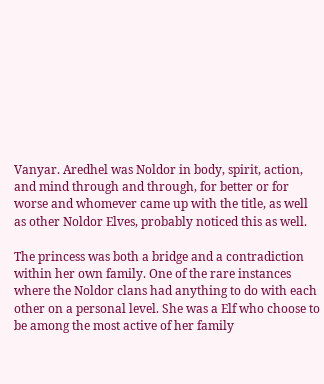Vanyar. Aredhel was Noldor in body, spirit, action, and mind through and through, for better or for worse and whomever came up with the title, as well as other Noldor Elves, probably noticed this as well.

The princess was both a bridge and a contradiction within her own family. One of the rare instances where the Noldor clans had anything to do with each other on a personal level. She was a Elf who choose to be among the most active of her family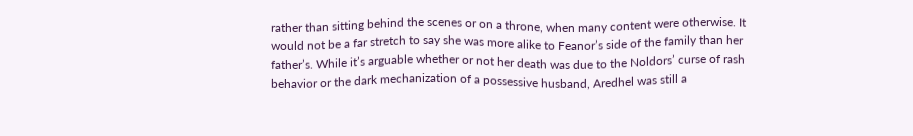rather than sitting behind the scenes or on a throne, when many content were otherwise. It would not be a far stretch to say she was more alike to Feanor’s side of the family than her father’s. While it’s arguable whether or not her death was due to the Noldors’ curse of rash behavior or the dark mechanization of a possessive husband, Aredhel was still a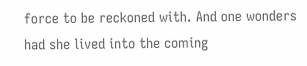force to be reckoned with. And one wonders had she lived into the coming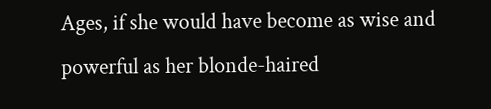Ages, if she would have become as wise and powerful as her blonde-haired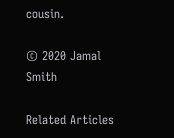cousin.

© 2020 Jamal Smith

Related Articles